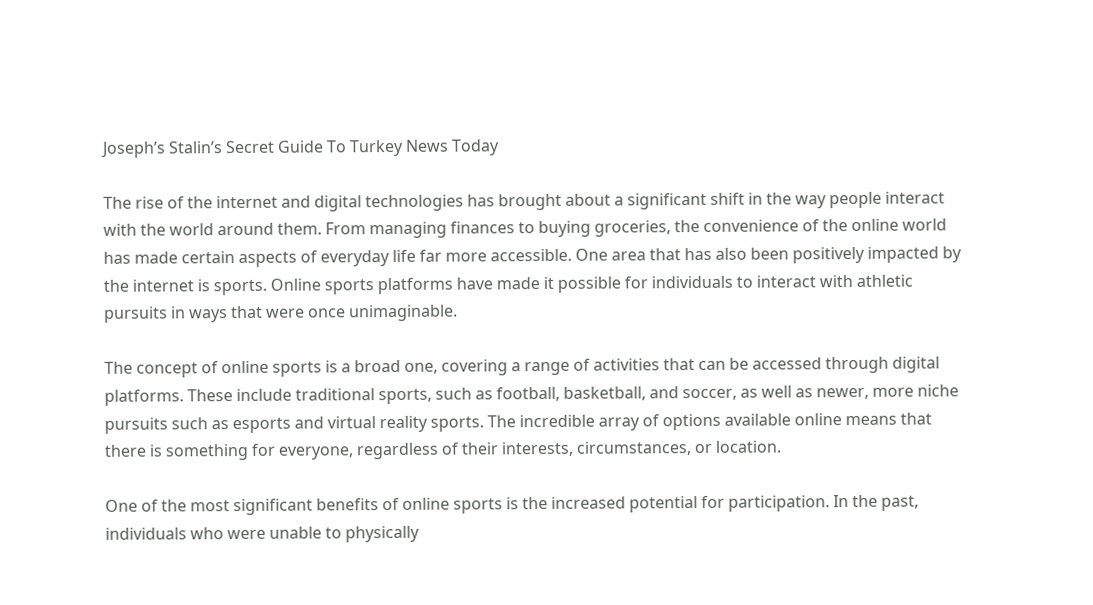Joseph’s Stalin’s Secret Guide To Turkey News Today

The rise of the internet and digital technologies has brought about a significant shift in the way people interact with the world around them. From managing finances to buying groceries, the convenience of the online world has made certain aspects of everyday life far more accessible. One area that has also been positively impacted by the internet is sports. Online sports platforms have made it possible for individuals to interact with athletic pursuits in ways that were once unimaginable.

The concept of online sports is a broad one, covering a range of activities that can be accessed through digital platforms. These include traditional sports, such as football, basketball, and soccer, as well as newer, more niche pursuits such as esports and virtual reality sports. The incredible array of options available online means that there is something for everyone, regardless of their interests, circumstances, or location.

One of the most significant benefits of online sports is the increased potential for participation. In the past, individuals who were unable to physically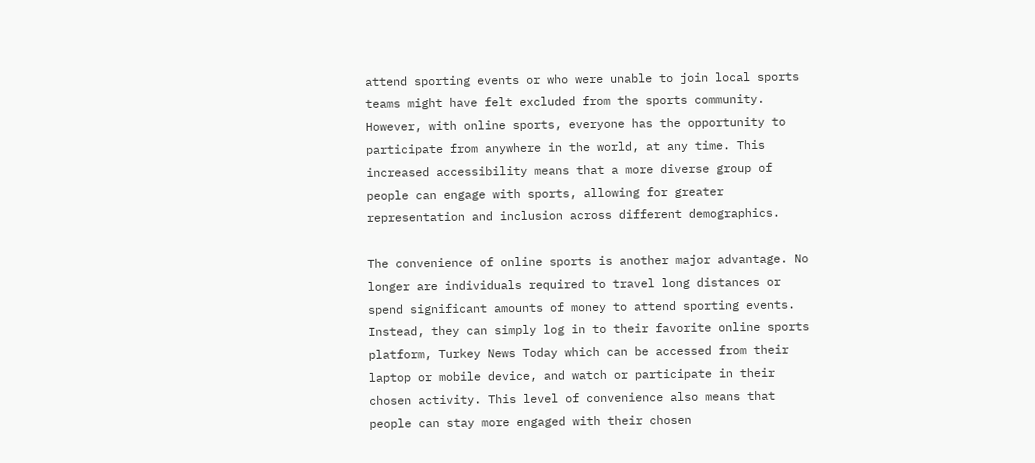attend sporting events or who were unable to join local sports teams might have felt excluded from the sports community. However, with online sports, everyone has the opportunity to participate from anywhere in the world, at any time. This increased accessibility means that a more diverse group of people can engage with sports, allowing for greater representation and inclusion across different demographics.

The convenience of online sports is another major advantage. No longer are individuals required to travel long distances or spend significant amounts of money to attend sporting events. Instead, they can simply log in to their favorite online sports platform, Turkey News Today which can be accessed from their laptop or mobile device, and watch or participate in their chosen activity. This level of convenience also means that people can stay more engaged with their chosen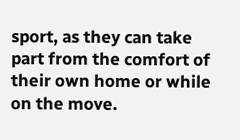sport, as they can take part from the comfort of their own home or while on the move.